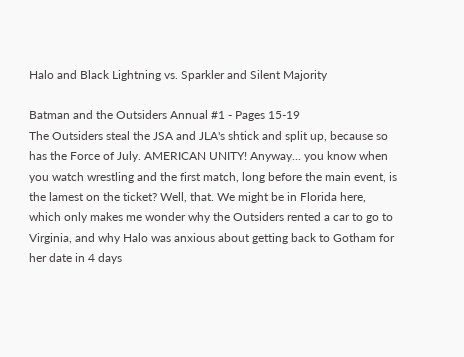Halo and Black Lightning vs. Sparkler and Silent Majority

Batman and the Outsiders Annual #1 - Pages 15-19
The Outsiders steal the JSA and JLA's shtick and split up, because so has the Force of July. AMERICAN UNITY! Anyway... you know when you watch wrestling and the first match, long before the main event, is the lamest on the ticket? Well, that. We might be in Florida here, which only makes me wonder why the Outsiders rented a car to go to Virginia, and why Halo was anxious about getting back to Gotham for her date in 4 days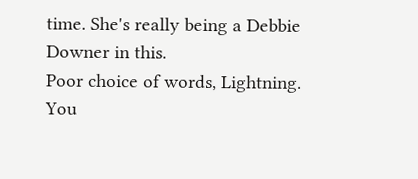time. She's really being a Debbie Downer in this.
Poor choice of words, Lightning. You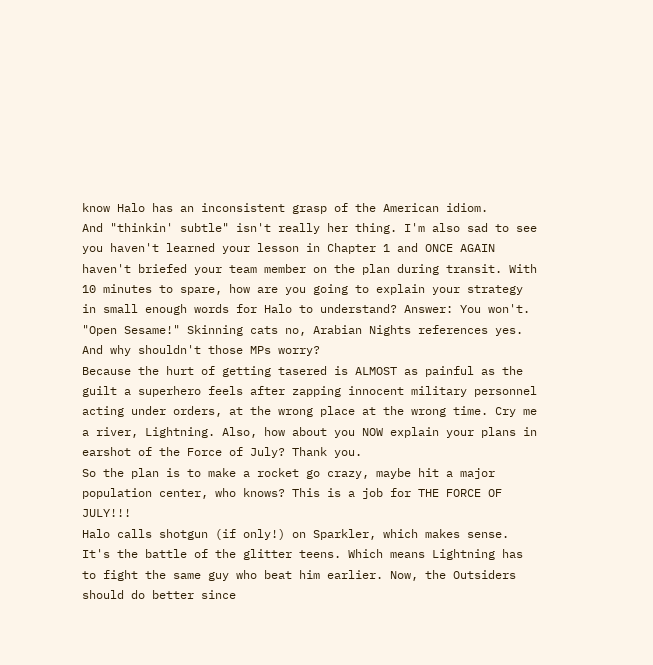know Halo has an inconsistent grasp of the American idiom.
And "thinkin' subtle" isn't really her thing. I'm also sad to see you haven't learned your lesson in Chapter 1 and ONCE AGAIN haven't briefed your team member on the plan during transit. With 10 minutes to spare, how are you going to explain your strategy in small enough words for Halo to understand? Answer: You won't.
"Open Sesame!" Skinning cats no, Arabian Nights references yes. And why shouldn't those MPs worry?
Because the hurt of getting tasered is ALMOST as painful as the guilt a superhero feels after zapping innocent military personnel acting under orders, at the wrong place at the wrong time. Cry me a river, Lightning. Also, how about you NOW explain your plans in earshot of the Force of July? Thank you.
So the plan is to make a rocket go crazy, maybe hit a major population center, who knows? This is a job for THE FORCE OF JULY!!!
Halo calls shotgun (if only!) on Sparkler, which makes sense. It's the battle of the glitter teens. Which means Lightning has to fight the same guy who beat him earlier. Now, the Outsiders should do better since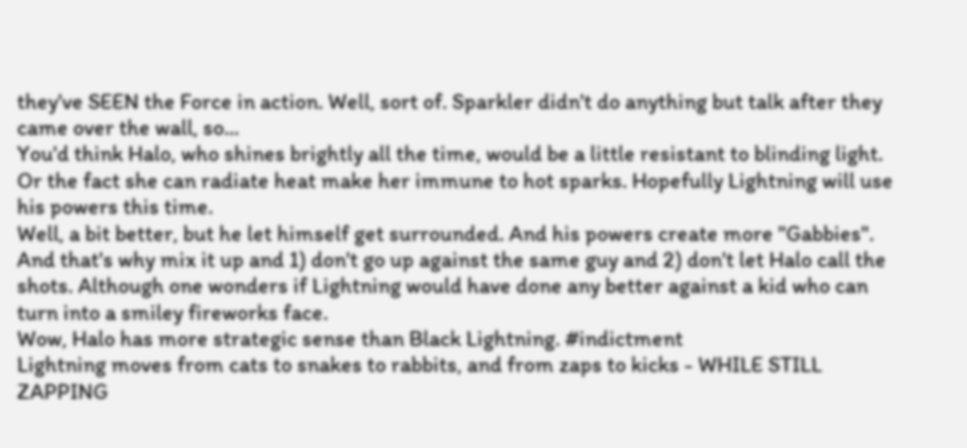they've SEEN the Force in action. Well, sort of. Sparkler didn't do anything but talk after they came over the wall, so...
You'd think Halo, who shines brightly all the time, would be a little resistant to blinding light. Or the fact she can radiate heat make her immune to hot sparks. Hopefully Lightning will use his powers this time.
Well, a bit better, but he let himself get surrounded. And his powers create more "Gabbies". And that's why mix it up and 1) don't go up against the same guy and 2) don't let Halo call the shots. Although one wonders if Lightning would have done any better against a kid who can turn into a smiley fireworks face.
Wow, Halo has more strategic sense than Black Lightning. #indictment
Lightning moves from cats to snakes to rabbits, and from zaps to kicks - WHILE STILL ZAPPING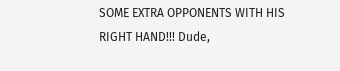SOME EXTRA OPPONENTS WITH HIS RIGHT HAND!!! Dude,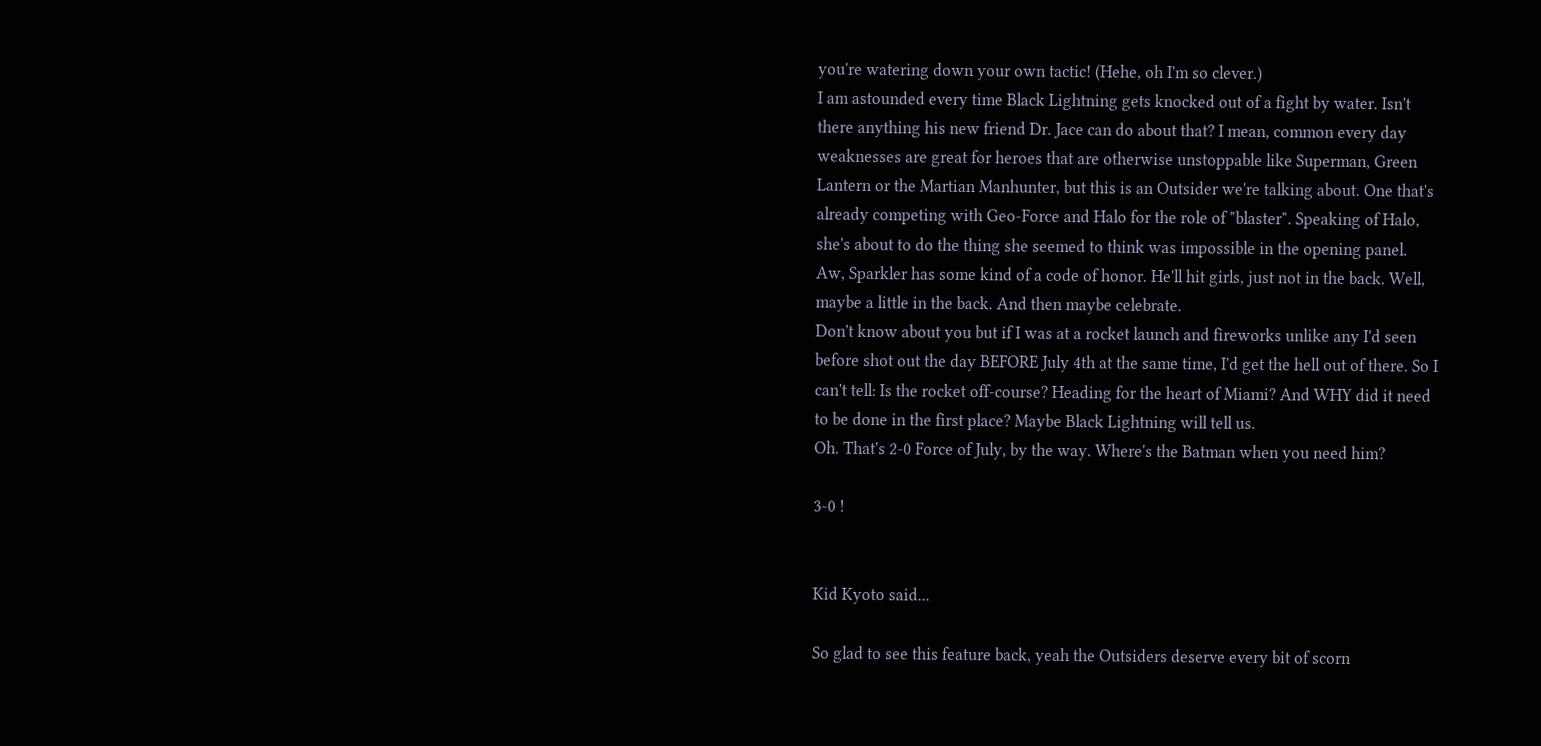you're watering down your own tactic! (Hehe, oh I'm so clever.)
I am astounded every time Black Lightning gets knocked out of a fight by water. Isn't there anything his new friend Dr. Jace can do about that? I mean, common every day weaknesses are great for heroes that are otherwise unstoppable like Superman, Green Lantern or the Martian Manhunter, but this is an Outsider we're talking about. One that's already competing with Geo-Force and Halo for the role of "blaster". Speaking of Halo, she's about to do the thing she seemed to think was impossible in the opening panel.
Aw, Sparkler has some kind of a code of honor. He'll hit girls, just not in the back. Well, maybe a little in the back. And then maybe celebrate.
Don't know about you but if I was at a rocket launch and fireworks unlike any I'd seen before shot out the day BEFORE July 4th at the same time, I'd get the hell out of there. So I can't tell: Is the rocket off-course? Heading for the heart of Miami? And WHY did it need to be done in the first place? Maybe Black Lightning will tell us.
Oh. That's 2-0 Force of July, by the way. Where's the Batman when you need him?

3-0 !


Kid Kyoto said...

So glad to see this feature back, yeah the Outsiders deserve every bit of scorn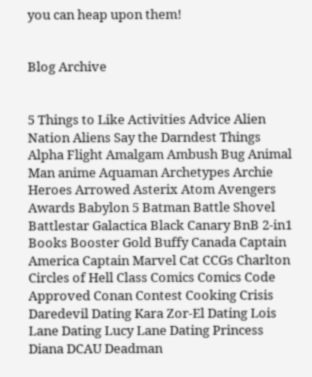you can heap upon them!


Blog Archive


5 Things to Like Activities Advice Alien Nation Aliens Say the Darndest Things Alpha Flight Amalgam Ambush Bug Animal Man anime Aquaman Archetypes Archie Heroes Arrowed Asterix Atom Avengers Awards Babylon 5 Batman Battle Shovel Battlestar Galactica Black Canary BnB 2-in1 Books Booster Gold Buffy Canada Captain America Captain Marvel Cat CCGs Charlton Circles of Hell Class Comics Comics Code Approved Conan Contest Cooking Crisis Daredevil Dating Kara Zor-El Dating Lois Lane Dating Lucy Lane Dating Princess Diana DCAU Deadman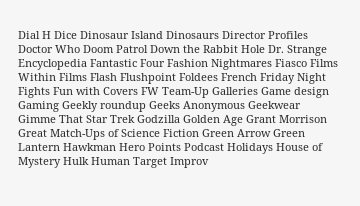Dial H Dice Dinosaur Island Dinosaurs Director Profiles Doctor Who Doom Patrol Down the Rabbit Hole Dr. Strange Encyclopedia Fantastic Four Fashion Nightmares Fiasco Films Within Films Flash Flushpoint Foldees French Friday Night Fights Fun with Covers FW Team-Up Galleries Game design Gaming Geekly roundup Geeks Anonymous Geekwear Gimme That Star Trek Godzilla Golden Age Grant Morrison Great Match-Ups of Science Fiction Green Arrow Green Lantern Hawkman Hero Points Podcast Holidays House of Mystery Hulk Human Target Improv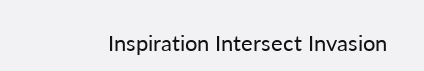Inspiration Intersect Invasion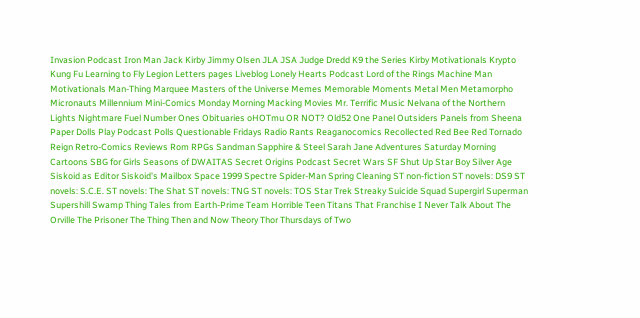Invasion Podcast Iron Man Jack Kirby Jimmy Olsen JLA JSA Judge Dredd K9 the Series Kirby Motivationals Krypto Kung Fu Learning to Fly Legion Letters pages Liveblog Lonely Hearts Podcast Lord of the Rings Machine Man Motivationals Man-Thing Marquee Masters of the Universe Memes Memorable Moments Metal Men Metamorpho Micronauts Millennium Mini-Comics Monday Morning Macking Movies Mr. Terrific Music Nelvana of the Northern Lights Nightmare Fuel Number Ones Obituaries oHOTmu OR NOT? Old52 One Panel Outsiders Panels from Sheena Paper Dolls Play Podcast Polls Questionable Fridays Radio Rants Reaganocomics Recollected Red Bee Red Tornado Reign Retro-Comics Reviews Rom RPGs Sandman Sapphire & Steel Sarah Jane Adventures Saturday Morning Cartoons SBG for Girls Seasons of DWAITAS Secret Origins Podcast Secret Wars SF Shut Up Star Boy Silver Age Siskoid as Editor Siskoid's Mailbox Space 1999 Spectre Spider-Man Spring Cleaning ST non-fiction ST novels: DS9 ST novels: S.C.E. ST novels: The Shat ST novels: TNG ST novels: TOS Star Trek Streaky Suicide Squad Supergirl Superman Supershill Swamp Thing Tales from Earth-Prime Team Horrible Teen Titans That Franchise I Never Talk About The Orville The Prisoner The Thing Then and Now Theory Thor Thursdays of Two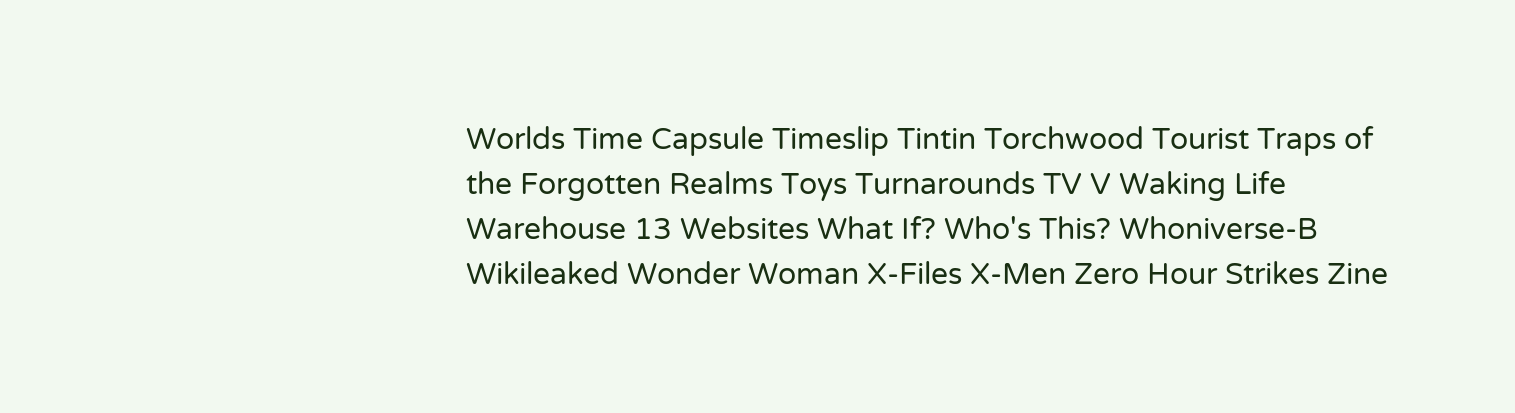Worlds Time Capsule Timeslip Tintin Torchwood Tourist Traps of the Forgotten Realms Toys Turnarounds TV V Waking Life Warehouse 13 Websites What If? Who's This? Whoniverse-B Wikileaked Wonder Woman X-Files X-Men Zero Hour Strikes Zine